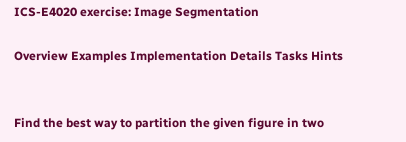ICS-E4020 exercise: Image Segmentation

Overview Examples Implementation Details Tasks Hints


Find the best way to partition the given figure in two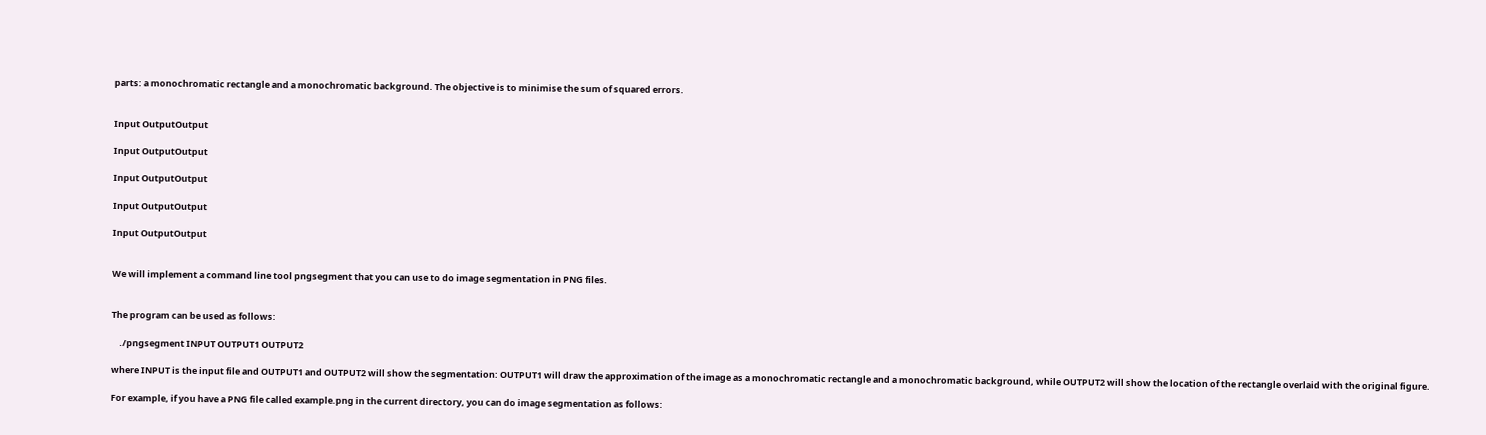parts: a monochromatic rectangle and a monochromatic background. The objective is to minimise the sum of squared errors.


Input OutputOutput

Input OutputOutput

Input OutputOutput

Input OutputOutput

Input OutputOutput


We will implement a command line tool pngsegment that you can use to do image segmentation in PNG files.


The program can be used as follows:

    ./pngsegment INPUT OUTPUT1 OUTPUT2

where INPUT is the input file and OUTPUT1 and OUTPUT2 will show the segmentation: OUTPUT1 will draw the approximation of the image as a monochromatic rectangle and a monochromatic background, while OUTPUT2 will show the location of the rectangle overlaid with the original figure.

For example, if you have a PNG file called example.png in the current directory, you can do image segmentation as follows: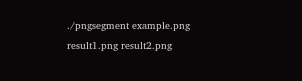./pngsegment example.png result1.png result2.png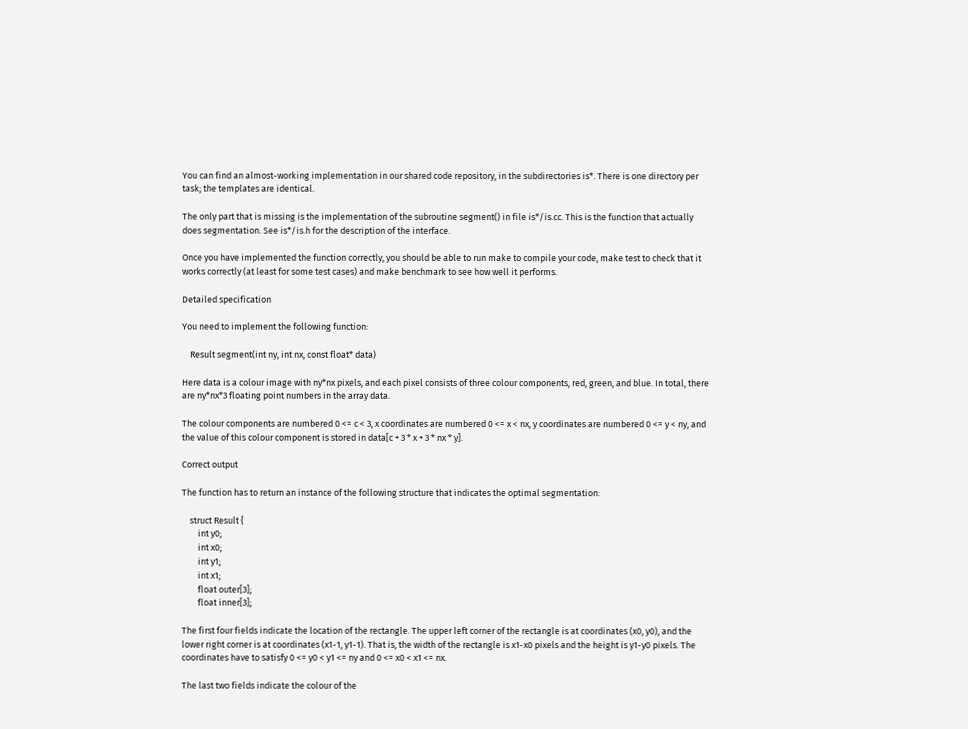You can find an almost-working implementation in our shared code repository, in the subdirectories is*. There is one directory per task; the templates are identical.

The only part that is missing is the implementation of the subroutine segment() in file is*/is.cc. This is the function that actually does segmentation. See is*/is.h for the description of the interface.

Once you have implemented the function correctly, you should be able to run make to compile your code, make test to check that it works correctly (at least for some test cases) and make benchmark to see how well it performs.

Detailed specification

You need to implement the following function:

    Result segment(int ny, int nx, const float* data)

Here data is a colour image with ny*nx pixels, and each pixel consists of three colour components, red, green, and blue. In total, there are ny*nx*3 floating point numbers in the array data.

The colour components are numbered 0 <= c < 3, x coordinates are numbered 0 <= x < nx, y coordinates are numbered 0 <= y < ny, and the value of this colour component is stored in data[c + 3 * x + 3 * nx * y].

Correct output

The function has to return an instance of the following structure that indicates the optimal segmentation:

    struct Result {
        int y0;
        int x0;
        int y1;
        int x1;
        float outer[3];
        float inner[3];

The first four fields indicate the location of the rectangle. The upper left corner of the rectangle is at coordinates (x0, y0), and the lower right corner is at coordinates (x1-1, y1-1). That is, the width of the rectangle is x1-x0 pixels and the height is y1-y0 pixels. The coordinates have to satisfy 0 <= y0 < y1 <= ny and 0 <= x0 < x1 <= nx.

The last two fields indicate the colour of the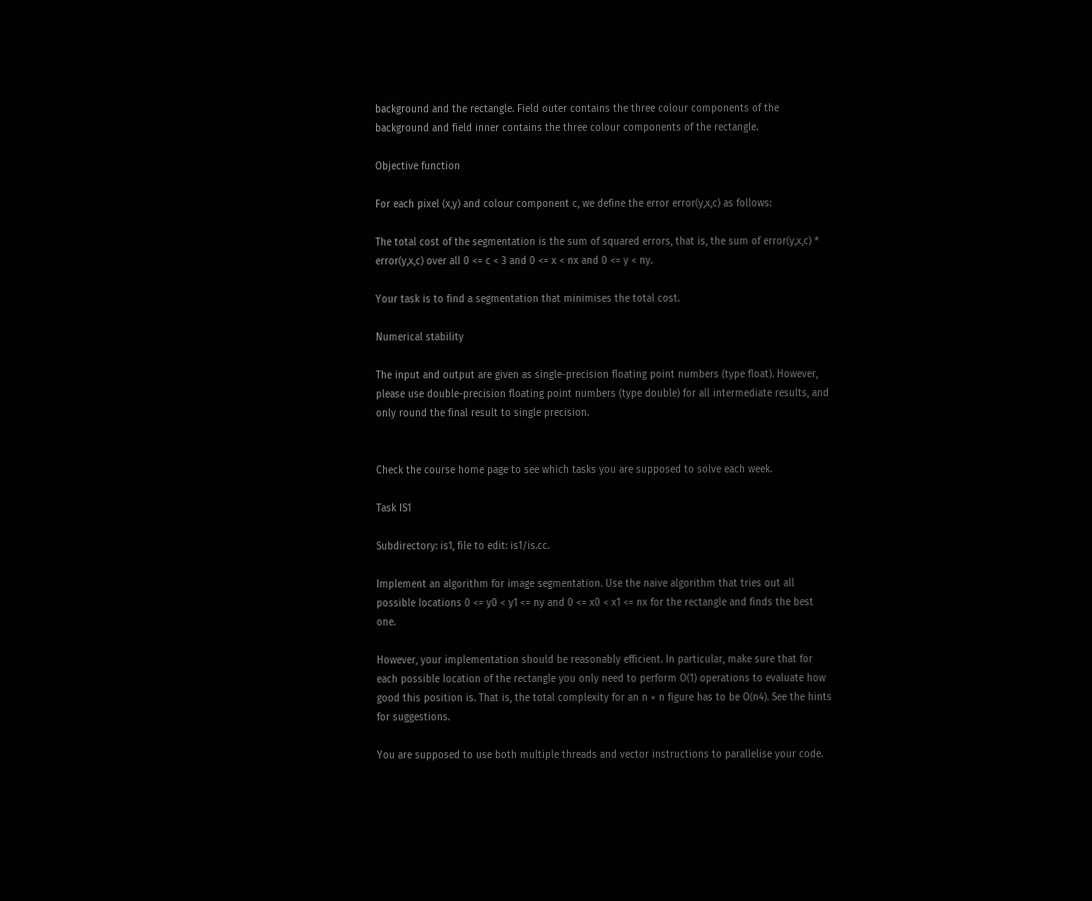background and the rectangle. Field outer contains the three colour components of the background and field inner contains the three colour components of the rectangle.

Objective function

For each pixel (x,y) and colour component c, we define the error error(y,x,c) as follows:

The total cost of the segmentation is the sum of squared errors, that is, the sum of error(y,x,c) * error(y,x,c) over all 0 <= c < 3 and 0 <= x < nx and 0 <= y < ny.

Your task is to find a segmentation that minimises the total cost.

Numerical stability

The input and output are given as single-precision floating point numbers (type float). However, please use double-precision floating point numbers (type double) for all intermediate results, and only round the final result to single precision.


Check the course home page to see which tasks you are supposed to solve each week.

Task IS1

Subdirectory: is1, file to edit: is1/is.cc.

Implement an algorithm for image segmentation. Use the naive algorithm that tries out all possible locations 0 <= y0 < y1 <= ny and 0 <= x0 < x1 <= nx for the rectangle and finds the best one.

However, your implementation should be reasonably efficient. In particular, make sure that for each possible location of the rectangle you only need to perform O(1) operations to evaluate how good this position is. That is, the total complexity for an n × n figure has to be O(n4). See the hints for suggestions.

You are supposed to use both multiple threads and vector instructions to parallelise your code.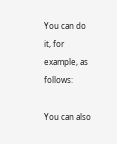You can do it, for example, as follows:

You can also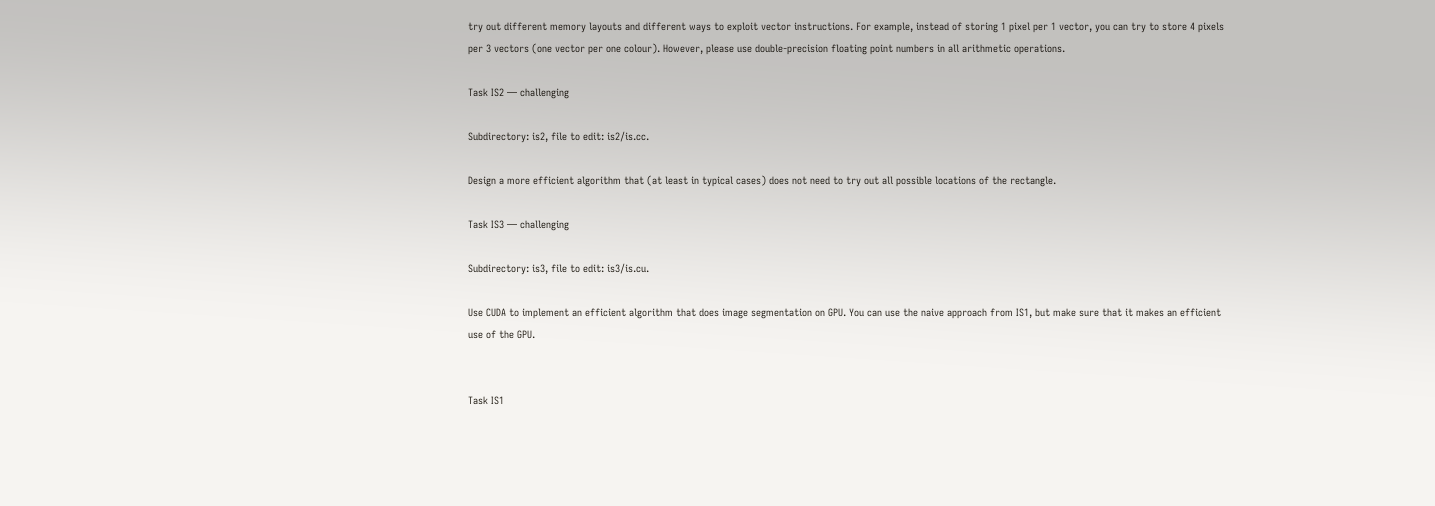try out different memory layouts and different ways to exploit vector instructions. For example, instead of storing 1 pixel per 1 vector, you can try to store 4 pixels per 3 vectors (one vector per one colour). However, please use double-precision floating point numbers in all arithmetic operations.

Task IS2 — challenging

Subdirectory: is2, file to edit: is2/is.cc.

Design a more efficient algorithm that (at least in typical cases) does not need to try out all possible locations of the rectangle.

Task IS3 — challenging

Subdirectory: is3, file to edit: is3/is.cu.

Use CUDA to implement an efficient algorithm that does image segmentation on GPU. You can use the naive approach from IS1, but make sure that it makes an efficient use of the GPU.


Task IS1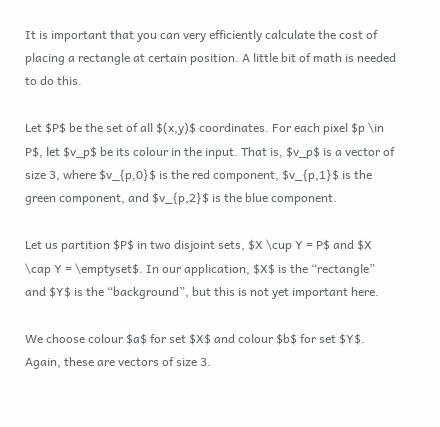It is important that you can very efficiently calculate the cost of placing a rectangle at certain position. A little bit of math is needed to do this.

Let $P$ be the set of all $(x,y)$ coordinates. For each pixel $p \in P$, let $v_p$ be its colour in the input. That is, $v_p$ is a vector of size 3, where $v_{p,0}$ is the red component, $v_{p,1}$ is the green component, and $v_{p,2}$ is the blue component.

Let us partition $P$ in two disjoint sets, $X \cup Y = P$ and $X \cap Y = \emptyset$. In our application, $X$ is the “rectangle” and $Y$ is the “background”, but this is not yet important here.

We choose colour $a$ for set $X$ and colour $b$ for set $Y$. Again, these are vectors of size 3.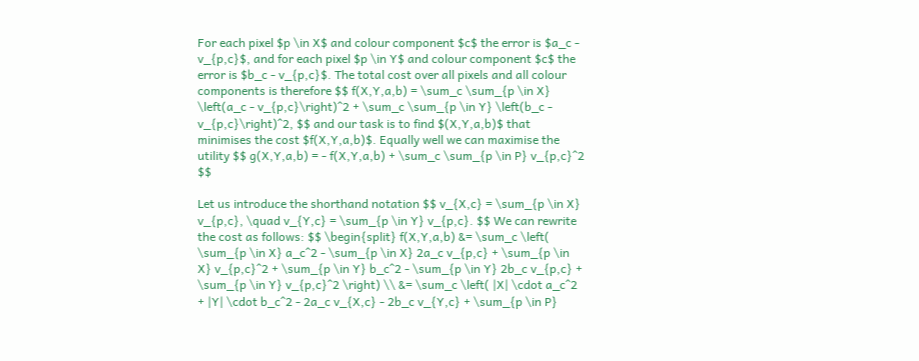For each pixel $p \in X$ and colour component $c$ the error is $a_c - v_{p,c}$, and for each pixel $p \in Y$ and colour component $c$ the error is $b_c - v_{p,c}$. The total cost over all pixels and all colour components is therefore $$ f(X,Y,a,b) = \sum_c \sum_{p \in X} \left(a_c - v_{p,c}\right)^2 + \sum_c \sum_{p \in Y} \left(b_c - v_{p,c}\right)^2, $$ and our task is to find $(X,Y,a,b)$ that minimises the cost $f(X,Y,a,b)$. Equally well we can maximise the utility $$ g(X,Y,a,b) = - f(X,Y,a,b) + \sum_c \sum_{p \in P} v_{p,c}^2 $$

Let us introduce the shorthand notation $$ v_{X,c} = \sum_{p \in X} v_{p,c}, \quad v_{Y,c} = \sum_{p \in Y} v_{p,c}. $$ We can rewrite the cost as follows: $$ \begin{split} f(X,Y,a,b) &= \sum_c \left( \sum_{p \in X} a_c^2 - \sum_{p \in X} 2a_c v_{p,c} + \sum_{p \in X} v_{p,c}^2 + \sum_{p \in Y} b_c^2 - \sum_{p \in Y} 2b_c v_{p,c} + \sum_{p \in Y} v_{p,c}^2 \right) \\ &= \sum_c \left( |X| \cdot a_c^2 + |Y| \cdot b_c^2 - 2a_c v_{X,c} - 2b_c v_{Y,c} + \sum_{p \in P}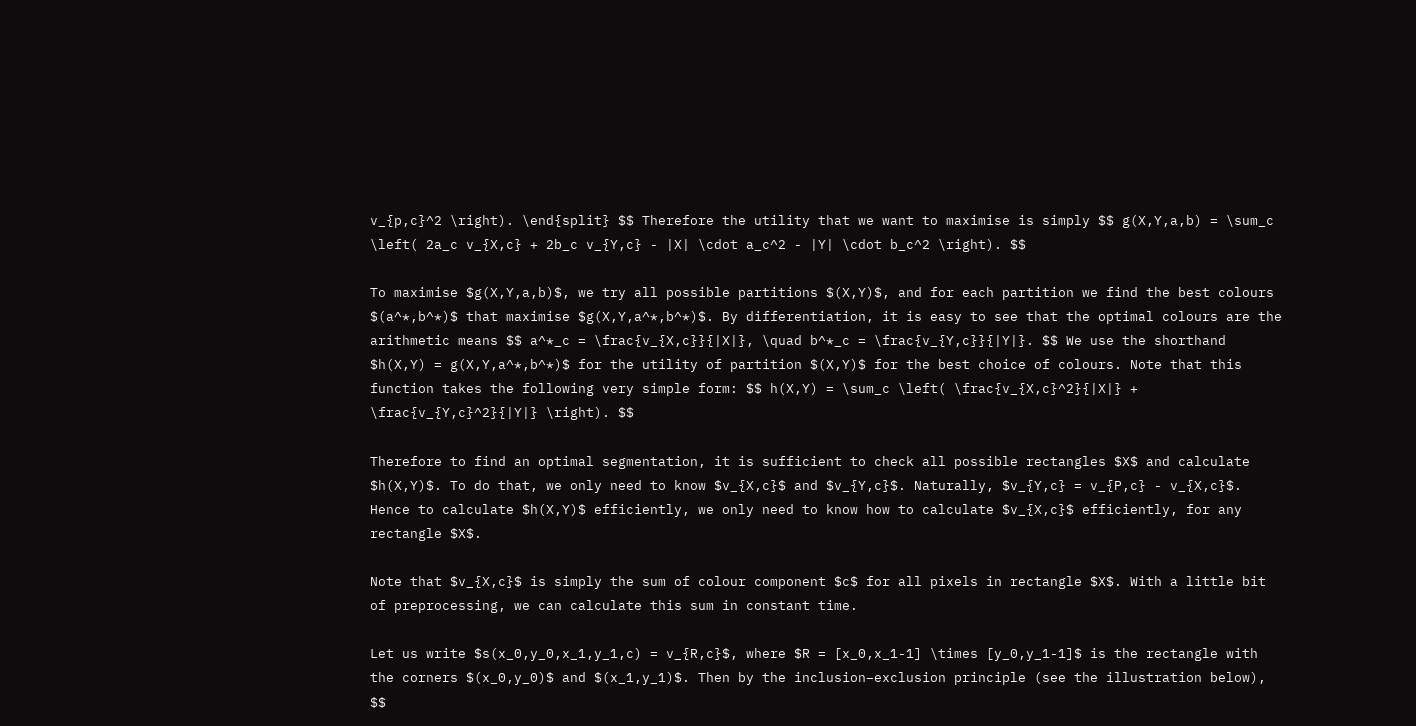v_{p,c}^2 \right). \end{split} $$ Therefore the utility that we want to maximise is simply $$ g(X,Y,a,b) = \sum_c \left( 2a_c v_{X,c} + 2b_c v_{Y,c} - |X| \cdot a_c^2 - |Y| \cdot b_c^2 \right). $$

To maximise $g(X,Y,a,b)$, we try all possible partitions $(X,Y)$, and for each partition we find the best colours $(a^*,b^*)$ that maximise $g(X,Y,a^*,b^*)$. By differentiation, it is easy to see that the optimal colours are the arithmetic means $$ a^*_c = \frac{v_{X,c}}{|X|}, \quad b^*_c = \frac{v_{Y,c}}{|Y|}. $$ We use the shorthand $h(X,Y) = g(X,Y,a^*,b^*)$ for the utility of partition $(X,Y)$ for the best choice of colours. Note that this function takes the following very simple form: $$ h(X,Y) = \sum_c \left( \frac{v_{X,c}^2}{|X|} + \frac{v_{Y,c}^2}{|Y|} \right). $$

Therefore to find an optimal segmentation, it is sufficient to check all possible rectangles $X$ and calculate $h(X,Y)$. To do that, we only need to know $v_{X,c}$ and $v_{Y,c}$. Naturally, $v_{Y,c} = v_{P,c} - v_{X,c}$. Hence to calculate $h(X,Y)$ efficiently, we only need to know how to calculate $v_{X,c}$ efficiently, for any rectangle $X$.

Note that $v_{X,c}$ is simply the sum of colour component $c$ for all pixels in rectangle $X$. With a little bit of preprocessing, we can calculate this sum in constant time.

Let us write $s(x_0,y_0,x_1,y_1,c) = v_{R,c}$, where $R = [x_0,x_1-1] \times [y_0,y_1-1]$ is the rectangle with the corners $(x_0,y_0)$ and $(x_1,y_1)$. Then by the inclusion–exclusion principle (see the illustration below), $$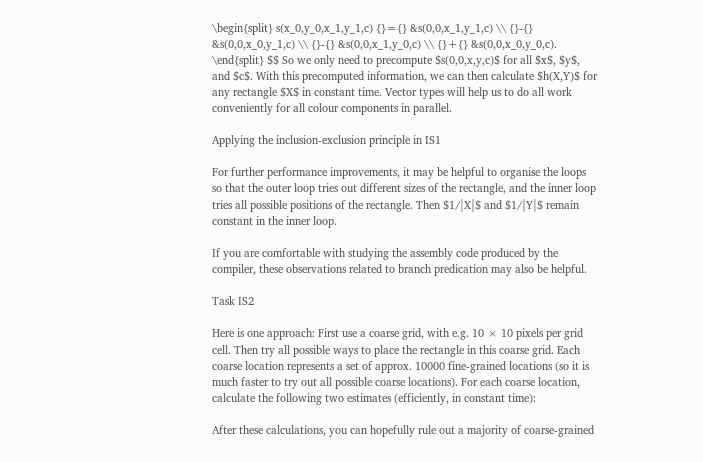\begin{split} s(x_0,y_0,x_1,y_1,c) {}={} &s(0,0,x_1,y_1,c) \\ {}-{} &s(0,0,x_0,y_1,c) \\ {}-{} &s(0,0,x_1,y_0,c) \\ {}+{} &s(0,0,x_0,y_0,c). \end{split} $$ So we only need to precompute $s(0,0,x,y,c)$ for all $x$, $y$, and $c$. With this precomputed information, we can then calculate $h(X,Y)$ for any rectangle $X$ in constant time. Vector types will help us to do all work conveniently for all colour components in parallel.

Applying the inclusion-exclusion principle in IS1

For further performance improvements, it may be helpful to organise the loops so that the outer loop tries out different sizes of the rectangle, and the inner loop tries all possible positions of the rectangle. Then $1/|X|$ and $1/|Y|$ remain constant in the inner loop.

If you are comfortable with studying the assembly code produced by the compiler, these observations related to branch predication may also be helpful.

Task IS2

Here is one approach: First use a coarse grid, with e.g. 10 × 10 pixels per grid cell. Then try all possible ways to place the rectangle in this coarse grid. Each coarse location represents a set of approx. 10000 fine-grained locations (so it is much faster to try out all possible coarse locations). For each coarse location, calculate the following two estimates (efficiently, in constant time):

After these calculations, you can hopefully rule out a majority of coarse-grained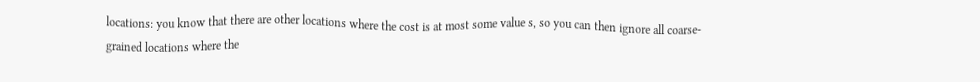locations: you know that there are other locations where the cost is at most some value s, so you can then ignore all coarse-grained locations where the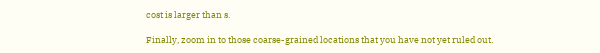cost is larger than s.

Finally, zoom in to those coarse-grained locations that you have not yet ruled out.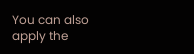You can also apply the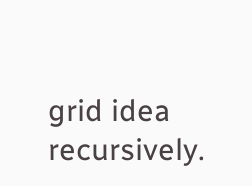grid idea recursively.